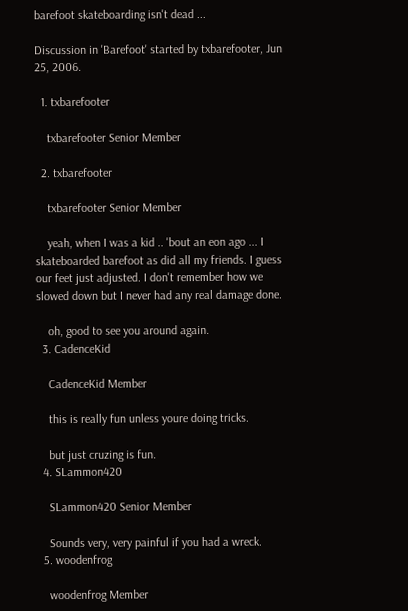barefoot skateboarding isn't dead ...

Discussion in 'Barefoot' started by txbarefooter, Jun 25, 2006.

  1. txbarefooter

    txbarefooter Senior Member

  2. txbarefooter

    txbarefooter Senior Member

    yeah, when I was a kid .. 'bout an eon ago ... I skateboarded barefoot as did all my friends. I guess our feet just adjusted. I don't remember how we slowed down but I never had any real damage done.

    oh, good to see you around again.
  3. CadenceKid

    CadenceKid Member

    this is really fun unless youre doing tricks.

    but just cruzing is fun.
  4. SLammon420

    SLammon420 Senior Member

    Sounds very, very painful if you had a wreck.
  5. woodenfrog

    woodenfrog Member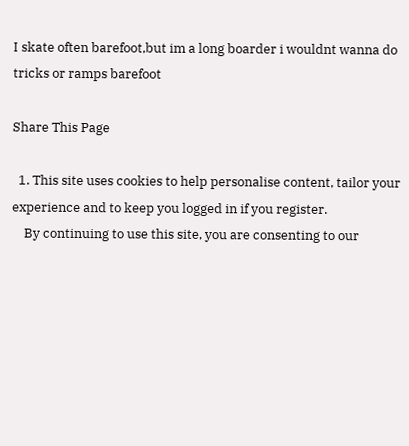I skate often barefoot,but im a long boarder i wouldnt wanna do tricks or ramps barefoot

Share This Page

  1. This site uses cookies to help personalise content, tailor your experience and to keep you logged in if you register.
    By continuing to use this site, you are consenting to our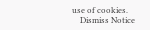use of cookies.
    Dismiss Notice